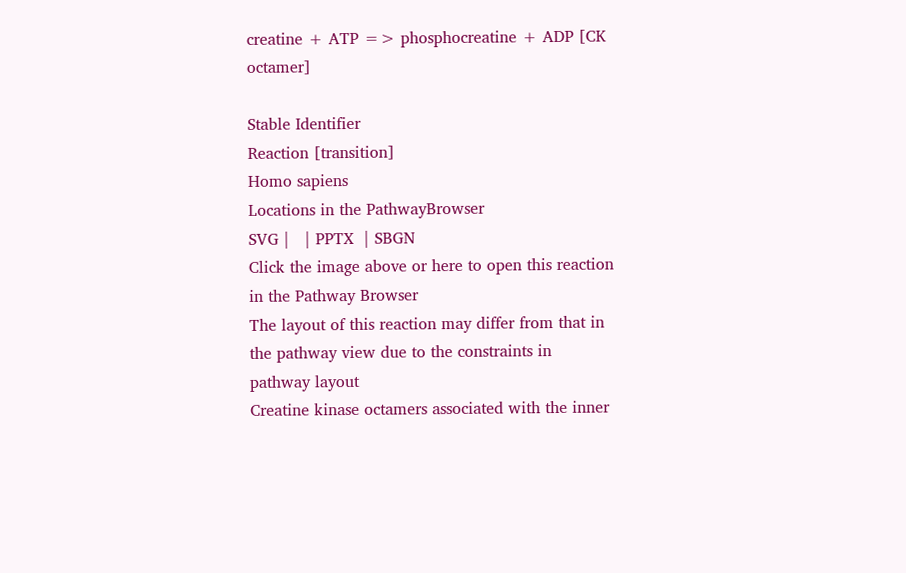creatine + ATP => phosphocreatine + ADP [CK octamer]

Stable Identifier
Reaction [transition]
Homo sapiens
Locations in the PathwayBrowser
SVG |   | PPTX  | SBGN
Click the image above or here to open this reaction in the Pathway Browser
The layout of this reaction may differ from that in the pathway view due to the constraints in pathway layout
Creatine kinase octamers associated with the inner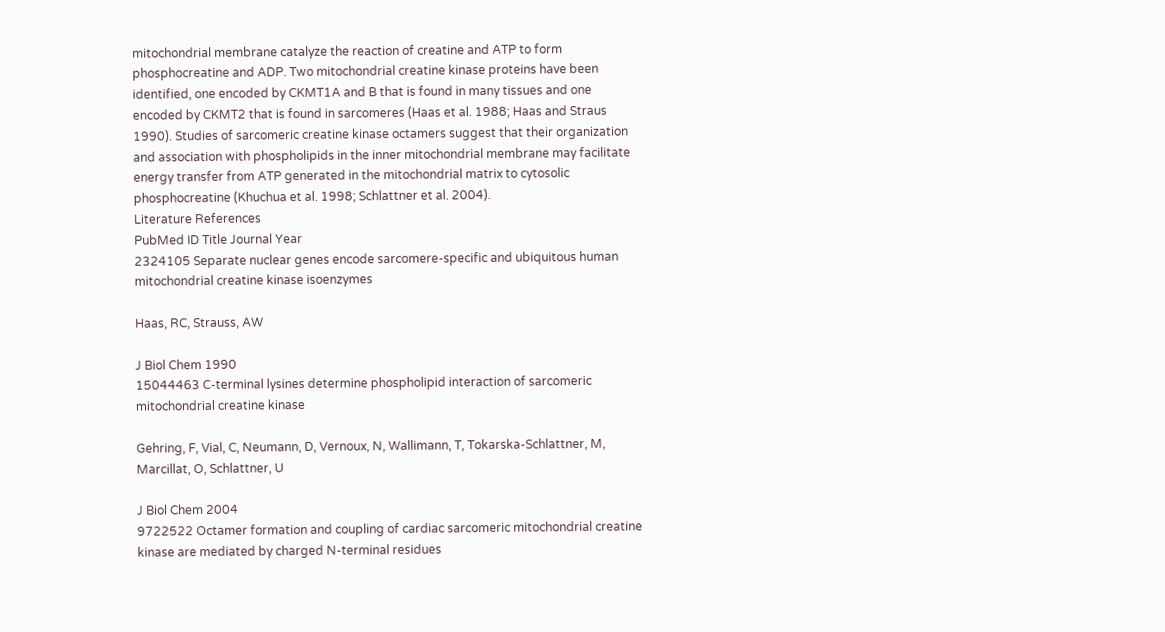mitochondrial membrane catalyze the reaction of creatine and ATP to form phosphocreatine and ADP. Two mitochondrial creatine kinase proteins have been identified, one encoded by CKMT1A and B that is found in many tissues and one encoded by CKMT2 that is found in sarcomeres (Haas et al. 1988; Haas and Straus 1990). Studies of sarcomeric creatine kinase octamers suggest that their organization and association with phospholipids in the inner mitochondrial membrane may facilitate energy transfer from ATP generated in the mitochondrial matrix to cytosolic phosphocreatine (Khuchua et al. 1998; Schlattner et al. 2004).
Literature References
PubMed ID Title Journal Year
2324105 Separate nuclear genes encode sarcomere-specific and ubiquitous human mitochondrial creatine kinase isoenzymes

Haas, RC, Strauss, AW

J Biol Chem 1990
15044463 C-terminal lysines determine phospholipid interaction of sarcomeric mitochondrial creatine kinase

Gehring, F, Vial, C, Neumann, D, Vernoux, N, Wallimann, T, Tokarska-Schlattner, M, Marcillat, O, Schlattner, U

J Biol Chem 2004
9722522 Octamer formation and coupling of cardiac sarcomeric mitochondrial creatine kinase are mediated by charged N-terminal residues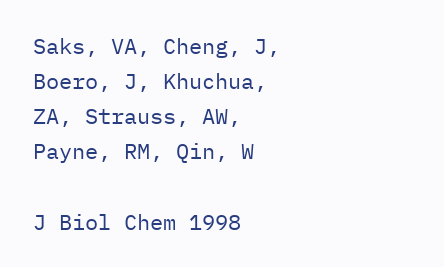Saks, VA, Cheng, J, Boero, J, Khuchua, ZA, Strauss, AW, Payne, RM, Qin, W

J Biol Chem 1998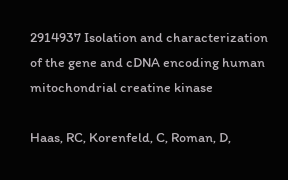2914937 Isolation and characterization of the gene and cDNA encoding human mitochondrial creatine kinase

Haas, RC, Korenfeld, C, Roman, D,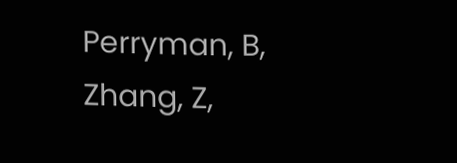Perryman, B, Zhang, Z,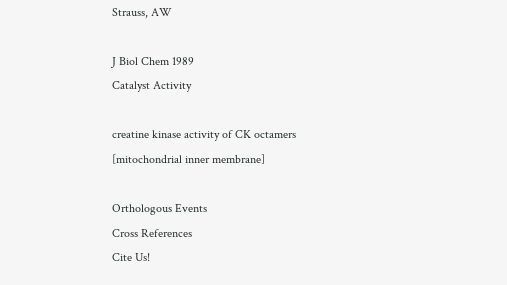Strauss, AW

J Biol Chem 1989
Catalyst Activity

creatine kinase activity of CK octamers [mitochondrial inner membrane]

Orthologous Events
Cross References
Cite Us!